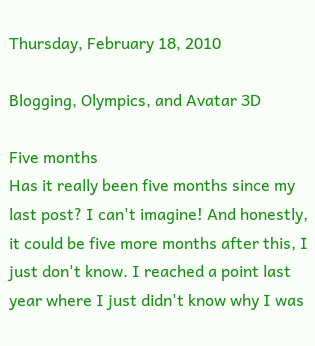Thursday, February 18, 2010

Blogging, Olympics, and Avatar 3D

Five months
Has it really been five months since my last post? I can't imagine! And honestly, it could be five more months after this, I just don't know. I reached a point last year where I just didn't know why I was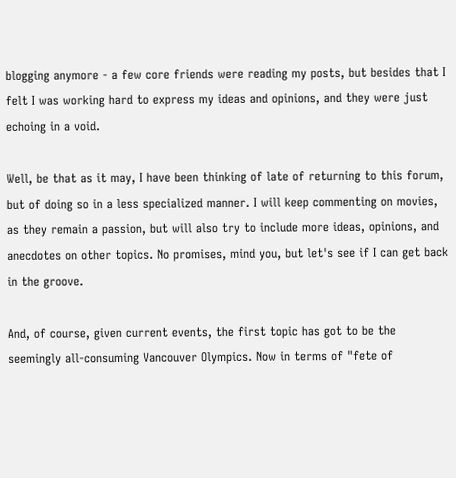blogging anymore - a few core friends were reading my posts, but besides that I felt I was working hard to express my ideas and opinions, and they were just echoing in a void.

Well, be that as it may, I have been thinking of late of returning to this forum, but of doing so in a less specialized manner. I will keep commenting on movies, as they remain a passion, but will also try to include more ideas, opinions, and anecdotes on other topics. No promises, mind you, but let's see if I can get back in the groove.

And, of course, given current events, the first topic has got to be the seemingly all-consuming Vancouver Olympics. Now in terms of "fete of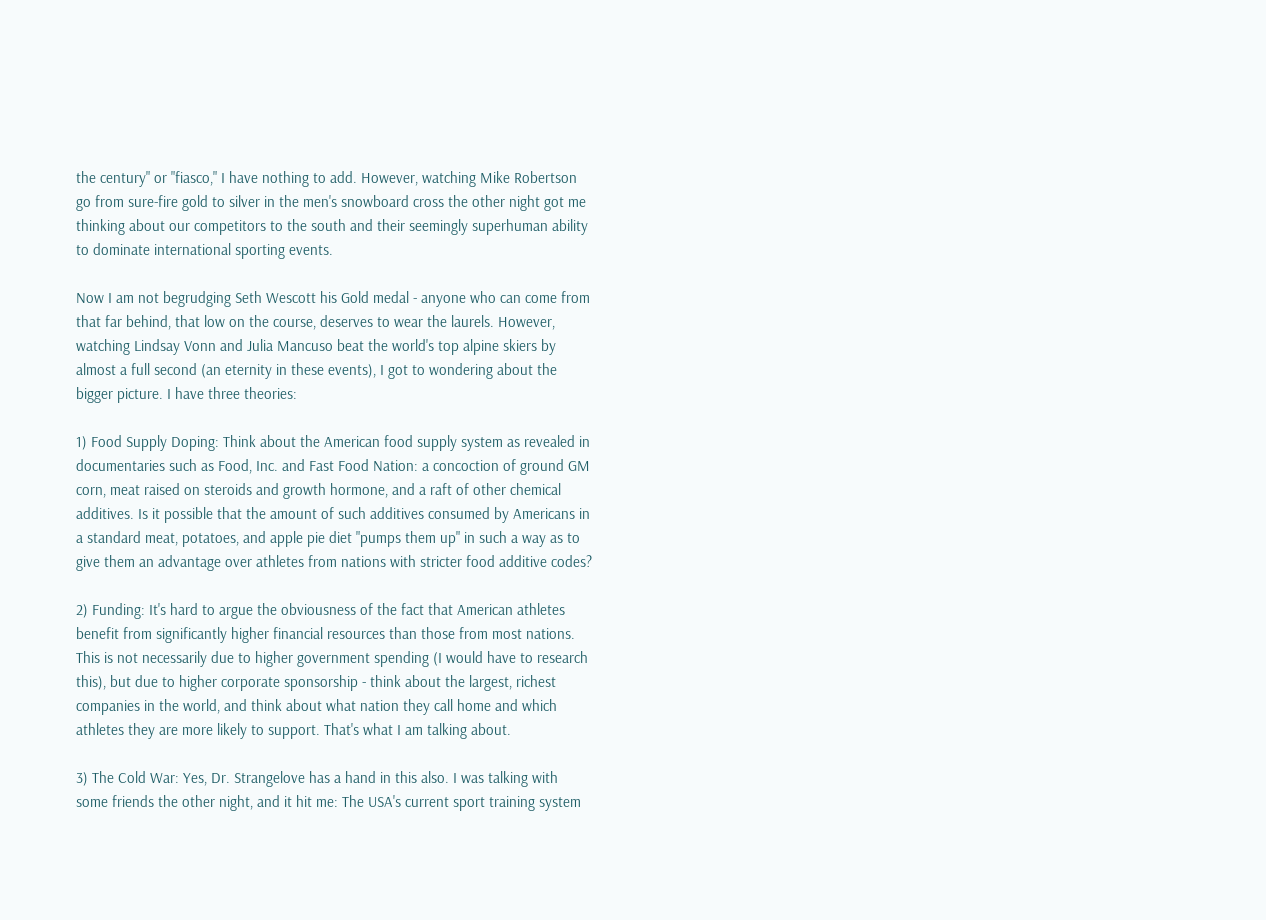the century" or "fiasco," I have nothing to add. However, watching Mike Robertson go from sure-fire gold to silver in the men's snowboard cross the other night got me thinking about our competitors to the south and their seemingly superhuman ability to dominate international sporting events.

Now I am not begrudging Seth Wescott his Gold medal - anyone who can come from that far behind, that low on the course, deserves to wear the laurels. However, watching Lindsay Vonn and Julia Mancuso beat the world's top alpine skiers by almost a full second (an eternity in these events), I got to wondering about the bigger picture. I have three theories:

1) Food Supply Doping: Think about the American food supply system as revealed in documentaries such as Food, Inc. and Fast Food Nation: a concoction of ground GM corn, meat raised on steroids and growth hormone, and a raft of other chemical additives. Is it possible that the amount of such additives consumed by Americans in a standard meat, potatoes, and apple pie diet "pumps them up" in such a way as to give them an advantage over athletes from nations with stricter food additive codes?

2) Funding: It's hard to argue the obviousness of the fact that American athletes benefit from significantly higher financial resources than those from most nations. This is not necessarily due to higher government spending (I would have to research this), but due to higher corporate sponsorship - think about the largest, richest companies in the world, and think about what nation they call home and which athletes they are more likely to support. That's what I am talking about.

3) The Cold War: Yes, Dr. Strangelove has a hand in this also. I was talking with some friends the other night, and it hit me: The USA's current sport training system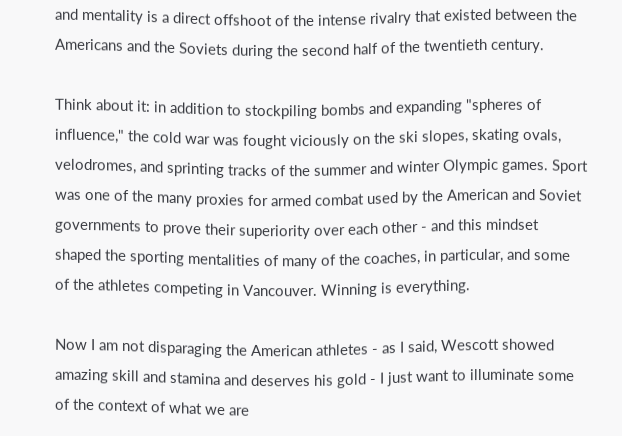and mentality is a direct offshoot of the intense rivalry that existed between the Americans and the Soviets during the second half of the twentieth century.

Think about it: in addition to stockpiling bombs and expanding "spheres of influence," the cold war was fought viciously on the ski slopes, skating ovals, velodromes, and sprinting tracks of the summer and winter Olympic games. Sport was one of the many proxies for armed combat used by the American and Soviet governments to prove their superiority over each other - and this mindset shaped the sporting mentalities of many of the coaches, in particular, and some of the athletes competing in Vancouver. Winning is everything.

Now I am not disparaging the American athletes - as I said, Wescott showed amazing skill and stamina and deserves his gold - I just want to illuminate some of the context of what we are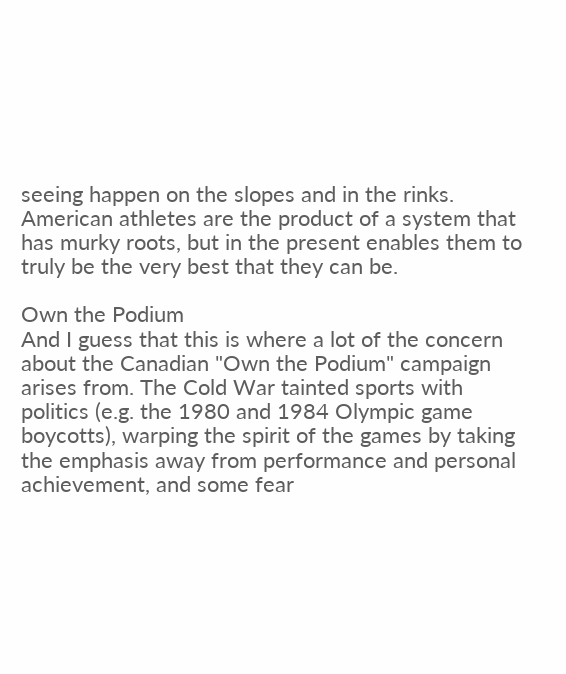seeing happen on the slopes and in the rinks. American athletes are the product of a system that has murky roots, but in the present enables them to truly be the very best that they can be.

Own the Podium
And I guess that this is where a lot of the concern about the Canadian "Own the Podium" campaign arises from. The Cold War tainted sports with politics (e.g. the 1980 and 1984 Olympic game boycotts), warping the spirit of the games by taking the emphasis away from performance and personal achievement, and some fear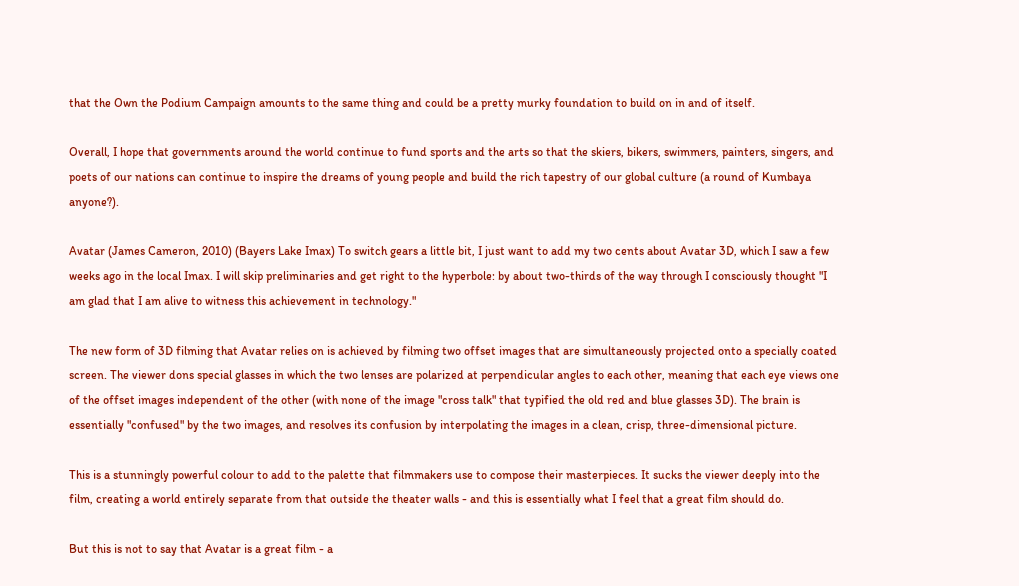that the Own the Podium Campaign amounts to the same thing and could be a pretty murky foundation to build on in and of itself.

Overall, I hope that governments around the world continue to fund sports and the arts so that the skiers, bikers, swimmers, painters, singers, and poets of our nations can continue to inspire the dreams of young people and build the rich tapestry of our global culture (a round of Kumbaya anyone?).

Avatar (James Cameron, 2010) (Bayers Lake Imax) To switch gears a little bit, I just want to add my two cents about Avatar 3D, which I saw a few weeks ago in the local Imax. I will skip preliminaries and get right to the hyperbole: by about two-thirds of the way through I consciously thought "I am glad that I am alive to witness this achievement in technology."

The new form of 3D filming that Avatar relies on is achieved by filming two offset images that are simultaneously projected onto a specially coated screen. The viewer dons special glasses in which the two lenses are polarized at perpendicular angles to each other, meaning that each eye views one of the offset images independent of the other (with none of the image "cross talk" that typified the old red and blue glasses 3D). The brain is essentially "confused" by the two images, and resolves its confusion by interpolating the images in a clean, crisp, three-dimensional picture.

This is a stunningly powerful colour to add to the palette that filmmakers use to compose their masterpieces. It sucks the viewer deeply into the film, creating a world entirely separate from that outside the theater walls - and this is essentially what I feel that a great film should do.

But this is not to say that Avatar is a great film - a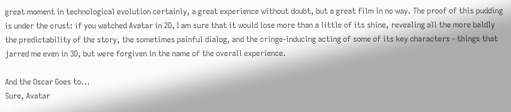great moment in technological evolution certainly, a great experience without doubt, but a great film in no way. The proof of this pudding is under the crust: if you watched Avatar in 2D, I am sure that it would lose more than a little of its shine, revealing all the more baldly the predictability of the story, the sometimes painful dialog, and the cringe-inducing acting of some of its key characters - things that jarred me even in 3D, but were forgiven in the name of the overall experience.

And the Oscar Goes to...
Sure, Avatar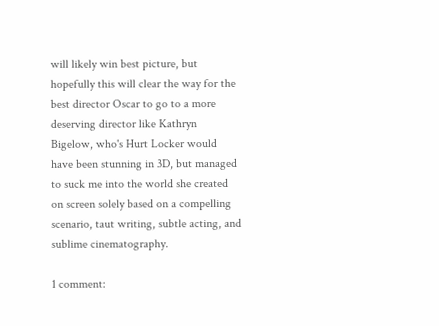will likely win best picture, but hopefully this will clear the way for the best director Oscar to go to a more deserving director like Kathryn Bigelow, who's Hurt Locker would have been stunning in 3D, but managed to suck me into the world she created on screen solely based on a compelling scenario, taut writing, subtle acting, and sublime cinematography.

1 comment: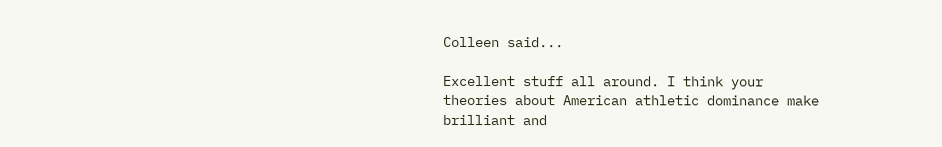Colleen said...

Excellent stuff all around. I think your theories about American athletic dominance make brilliant and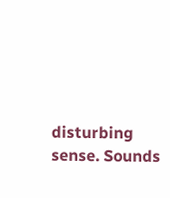disturbing sense. Sounds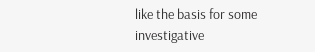like the basis for some investigative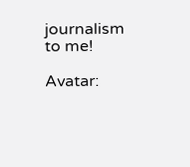journalism to me!

Avatar: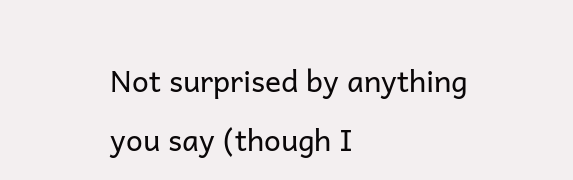Not surprised by anything you say (though I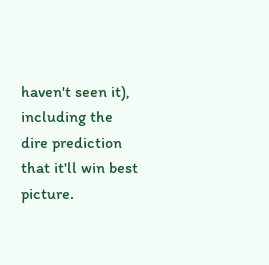haven't seen it), including the dire prediction that it'll win best picture.